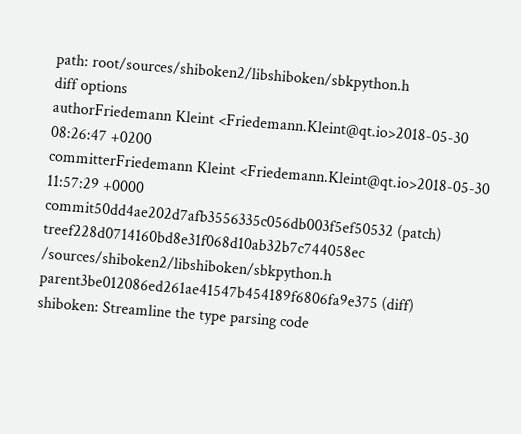path: root/sources/shiboken2/libshiboken/sbkpython.h
diff options
authorFriedemann Kleint <Friedemann.Kleint@qt.io>2018-05-30 08:26:47 +0200
committerFriedemann Kleint <Friedemann.Kleint@qt.io>2018-05-30 11:57:29 +0000
commit50dd4ae202d7afb3556335c056db003f5ef50532 (patch)
treef228d0714160bd8e31f068d10ab32b7c744058ec /sources/shiboken2/libshiboken/sbkpython.h
parent3be012086ed261ae41547b454189f6806fa9e375 (diff)
shiboken: Streamline the type parsing code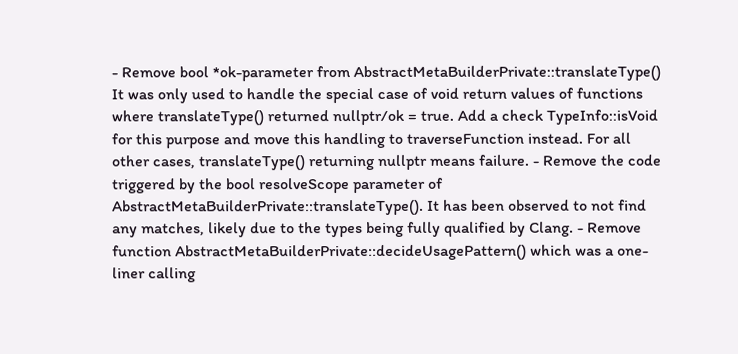- Remove bool *ok-parameter from AbstractMetaBuilderPrivate::translateType() It was only used to handle the special case of void return values of functions where translateType() returned nullptr/ok = true. Add a check TypeInfo::isVoid for this purpose and move this handling to traverseFunction instead. For all other cases, translateType() returning nullptr means failure. - Remove the code triggered by the bool resolveScope parameter of AbstractMetaBuilderPrivate::translateType(). It has been observed to not find any matches, likely due to the types being fully qualified by Clang. - Remove function AbstractMetaBuilderPrivate::decideUsagePattern() which was a one-liner calling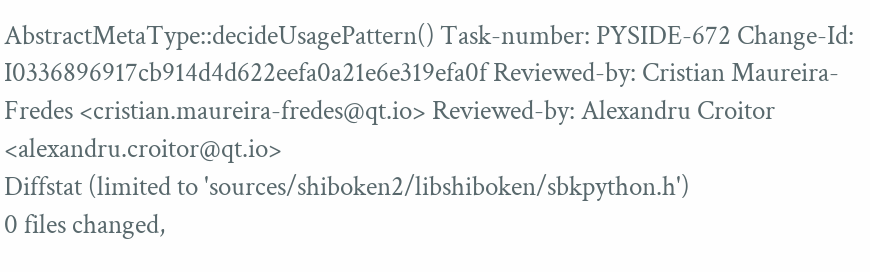AbstractMetaType::decideUsagePattern() Task-number: PYSIDE-672 Change-Id: I0336896917cb914d4d622eefa0a21e6e319efa0f Reviewed-by: Cristian Maureira-Fredes <cristian.maureira-fredes@qt.io> Reviewed-by: Alexandru Croitor <alexandru.croitor@qt.io>
Diffstat (limited to 'sources/shiboken2/libshiboken/sbkpython.h')
0 files changed,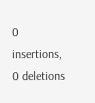0 insertions, 0 deletions